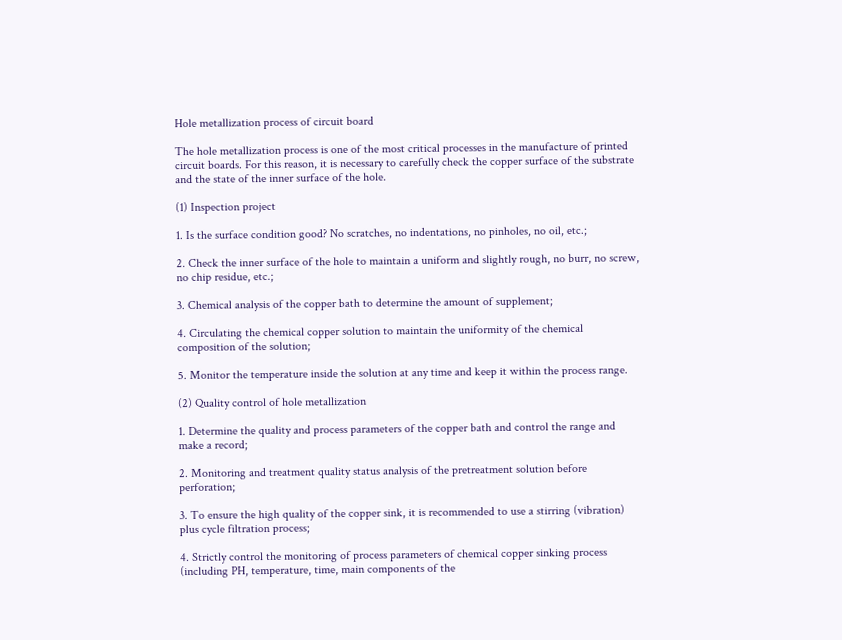Hole metallization process of circuit board

The hole metallization process is one of the most critical processes in the manufacture of printed circuit boards. For this reason, it is necessary to carefully check the copper surface of the substrate and the state of the inner surface of the hole.

(1) Inspection project

1. Is the surface condition good? No scratches, no indentations, no pinholes, no oil, etc.;

2. Check the inner surface of the hole to maintain a uniform and slightly rough, no burr, no screw, no chip residue, etc.;

3. Chemical analysis of the copper bath to determine the amount of supplement;

4. Circulating the chemical copper solution to maintain the uniformity of the chemical composition of the solution;

5. Monitor the temperature inside the solution at any time and keep it within the process range.

(2) Quality control of hole metallization

1. Determine the quality and process parameters of the copper bath and control the range and make a record;

2. Monitoring and treatment quality status analysis of the pretreatment solution before perforation;

3. To ensure the high quality of the copper sink, it is recommended to use a stirring (vibration) plus cycle filtration process;

4. Strictly control the monitoring of process parameters of chemical copper sinking process (including PH, temperature, time, main components of the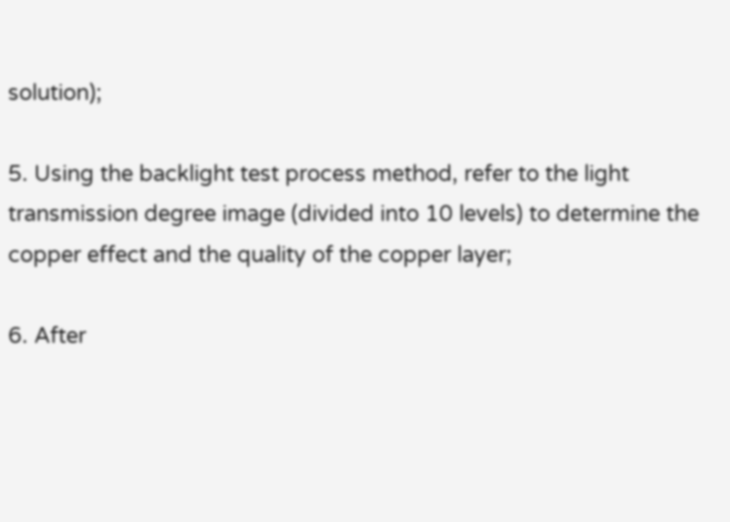solution);

5. Using the backlight test process method, refer to the light transmission degree image (divided into 10 levels) to determine the copper effect and the quality of the copper layer;

6. After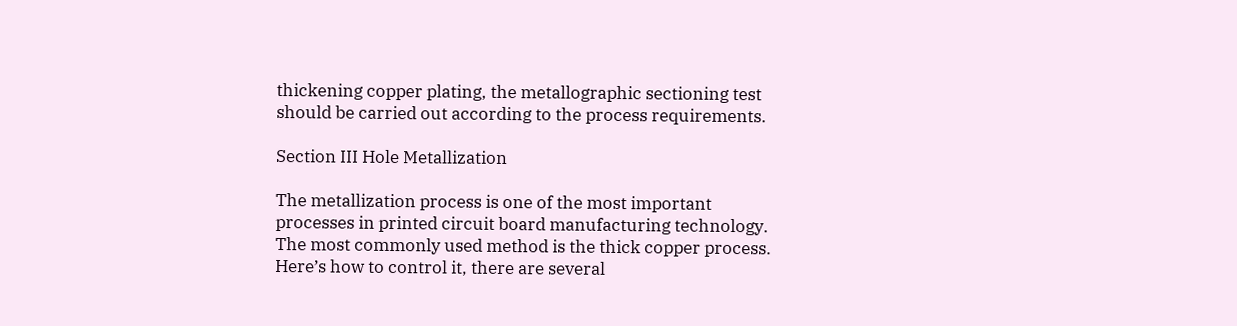thickening copper plating, the metallographic sectioning test should be carried out according to the process requirements.

Section III Hole Metallization

The metallization process is one of the most important processes in printed circuit board manufacturing technology. The most commonly used method is the thick copper process. Here’s how to control it, there are several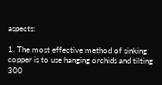aspects:

1. The most effective method of sinking copper is to use hanging orchids and tilting 300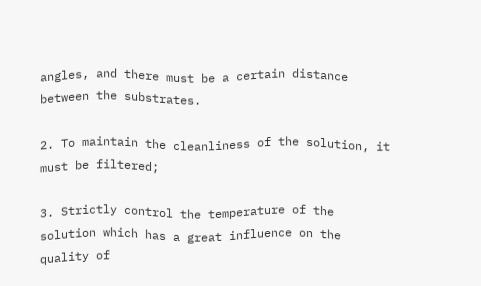angles, and there must be a certain distance between the substrates.

2. To maintain the cleanliness of the solution, it must be filtered;

3. Strictly control the temperature of the solution which has a great influence on the quality of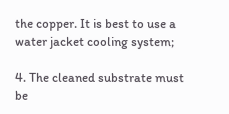the copper. It is best to use a water jacket cooling system;

4. The cleaned substrate must be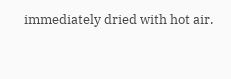immediately dried with hot air.